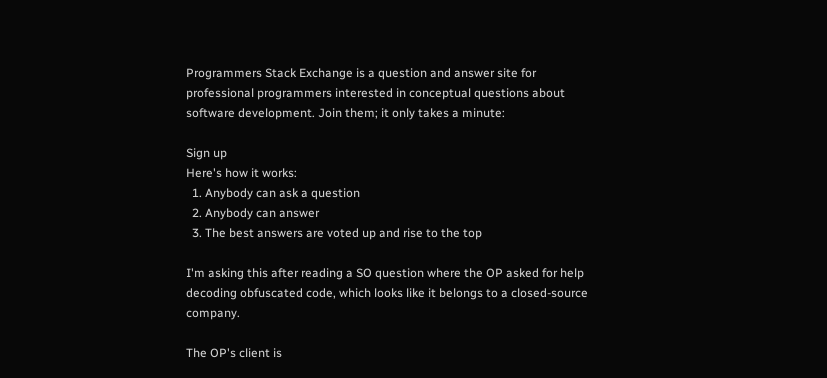Programmers Stack Exchange is a question and answer site for professional programmers interested in conceptual questions about software development. Join them; it only takes a minute:

Sign up
Here's how it works:
  1. Anybody can ask a question
  2. Anybody can answer
  3. The best answers are voted up and rise to the top

I'm asking this after reading a SO question where the OP asked for help decoding obfuscated code, which looks like it belongs to a closed-source company.

The OP's client is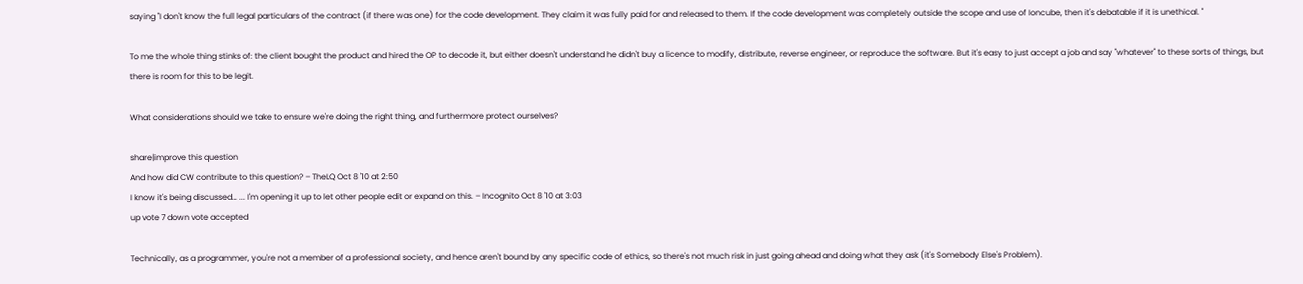saying "I don't know the full legal particulars of the contract (if there was one) for the code development. They claim it was fully paid for and released to them. If the code development was completely outside the scope and use of Ioncube, then it's debatable if it is unethical. "

To me the whole thing stinks of: the client bought the product and hired the OP to decode it, but either doesn't understand he didn't buy a licence to modify, distribute, reverse engineer, or reproduce the software. But it's easy to just accept a job and say "whatever" to these sorts of things, but there is room for this to be legit.

What considerations should we take to ensure we're doing the right thing, and furthermore protect ourselves?

share|improve this question
And how did CW contribute to this question? – TheLQ Oct 8 '10 at 2:50
I know it's being discussed… ... I'm opening it up to let other people edit or expand on this. – Incognito Oct 8 '10 at 3:03
up vote 7 down vote accepted

Technically, as a programmer, you're not a member of a professional society, and hence aren't bound by any specific code of ethics, so there's not much risk in just going ahead and doing what they ask (it's Somebody Else's Problem).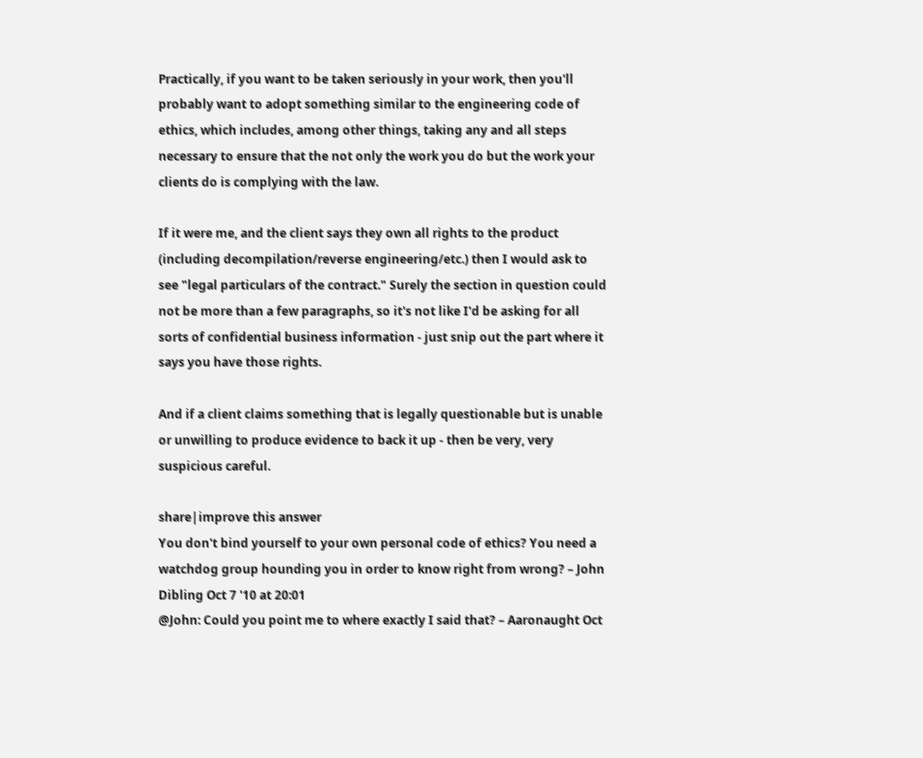Practically, if you want to be taken seriously in your work, then you'll probably want to adopt something similar to the engineering code of ethics, which includes, among other things, taking any and all steps necessary to ensure that the not only the work you do but the work your clients do is complying with the law.

If it were me, and the client says they own all rights to the product (including decompilation/reverse engineering/etc.) then I would ask to see "legal particulars of the contract." Surely the section in question could not be more than a few paragraphs, so it's not like I'd be asking for all sorts of confidential business information - just snip out the part where it says you have those rights.

And if a client claims something that is legally questionable but is unable or unwilling to produce evidence to back it up - then be very, very suspicious careful.

share|improve this answer
You don't bind yourself to your own personal code of ethics? You need a watchdog group hounding you in order to know right from wrong? – John Dibling Oct 7 '10 at 20:01
@John: Could you point me to where exactly I said that? – Aaronaught Oct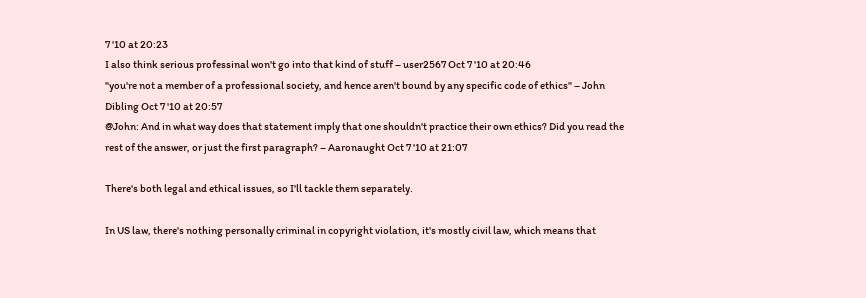7 '10 at 20:23
I also think serious professinal won't go into that kind of stuff – user2567 Oct 7 '10 at 20:46
"you're not a member of a professional society, and hence aren't bound by any specific code of ethics" – John Dibling Oct 7 '10 at 20:57
@John: And in what way does that statement imply that one shouldn't practice their own ethics? Did you read the rest of the answer, or just the first paragraph? – Aaronaught Oct 7 '10 at 21:07

There's both legal and ethical issues, so I'll tackle them separately.

In US law, there's nothing personally criminal in copyright violation, it's mostly civil law, which means that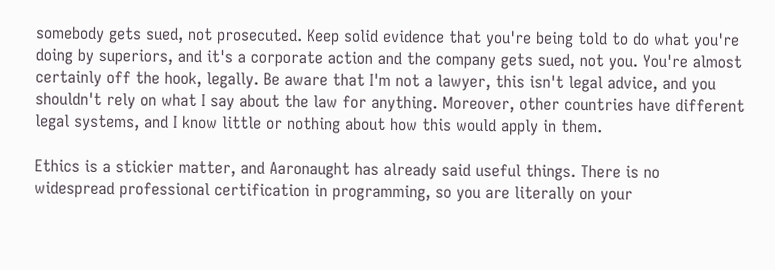somebody gets sued, not prosecuted. Keep solid evidence that you're being told to do what you're doing by superiors, and it's a corporate action and the company gets sued, not you. You're almost certainly off the hook, legally. Be aware that I'm not a lawyer, this isn't legal advice, and you shouldn't rely on what I say about the law for anything. Moreover, other countries have different legal systems, and I know little or nothing about how this would apply in them.

Ethics is a stickier matter, and Aaronaught has already said useful things. There is no widespread professional certification in programming, so you are literally on your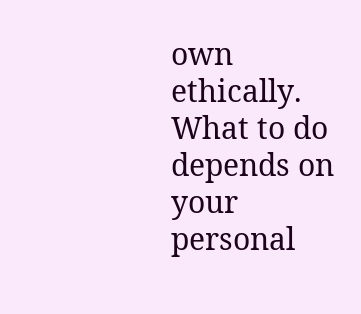own ethically. What to do depends on your personal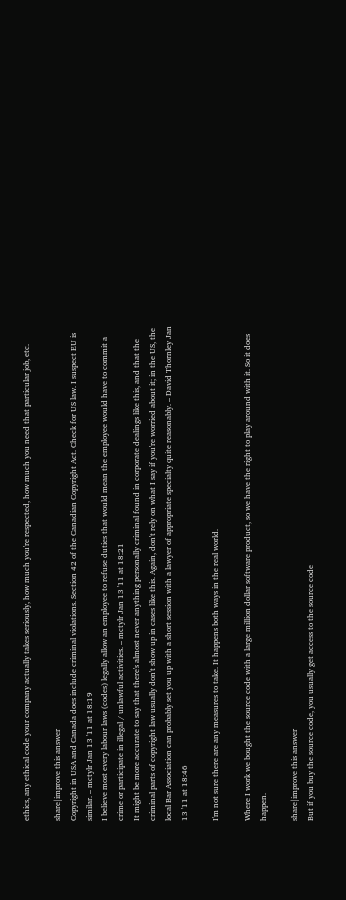ethics, any ethical code your company actually takes seriously, how much you're respected, how much you need that particular job, etc.

share|improve this answer
Copyright in USA and Canada does include criminal violations. Section 42 of the Canadian Copyright Act. Check for US law. I suspect EU is similar. – mctylr Jan 13 '11 at 18:19
I believe most every labour laws (codes) legally allow an employee to refuse duties that would mean the employee would have to commit a crime or participate in illegal / unlawful activities. – mctylr Jan 13 '11 at 18:21
It might be more accurate to say that there's almost never anything personally criminal found in corporate dealings like this, and that the criminal parts of copyright law usually don't show up in cases like this. Again, don't rely on what I say if you're worried about it; in the US, the local Bar Association can probably set you up with a short session with a lawyer of appropriate specialty quite reasonably. – David Thornley Jan 13 '11 at 18:46

I'm not sure there are any measures to take. It happens both ways in the real world.

Where I work we bought the source code with a large million dollar software product, so we have the right to play around with it. So it does happen.

share|improve this answer
But if you buy the source code, you usually get access to the source code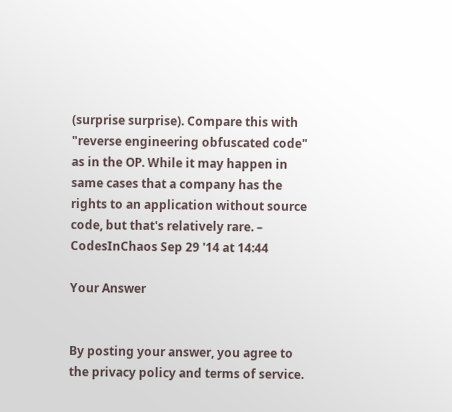(surprise surprise). Compare this with "reverse engineering obfuscated code" as in the OP. While it may happen in same cases that a company has the rights to an application without source code, but that's relatively rare. – CodesInChaos Sep 29 '14 at 14:44

Your Answer


By posting your answer, you agree to the privacy policy and terms of service.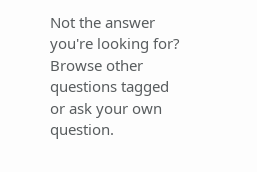Not the answer you're looking for? Browse other questions tagged or ask your own question.